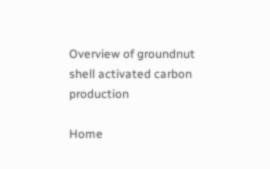Overview of groundnut shell activated carbon production

Home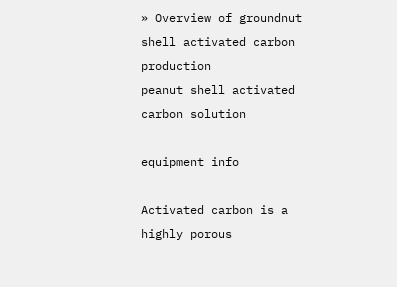» Overview of groundnut shell activated carbon production
peanut shell activated carbon solution

equipment info

Activated carbon is a highly porous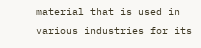material that is used in various industries for its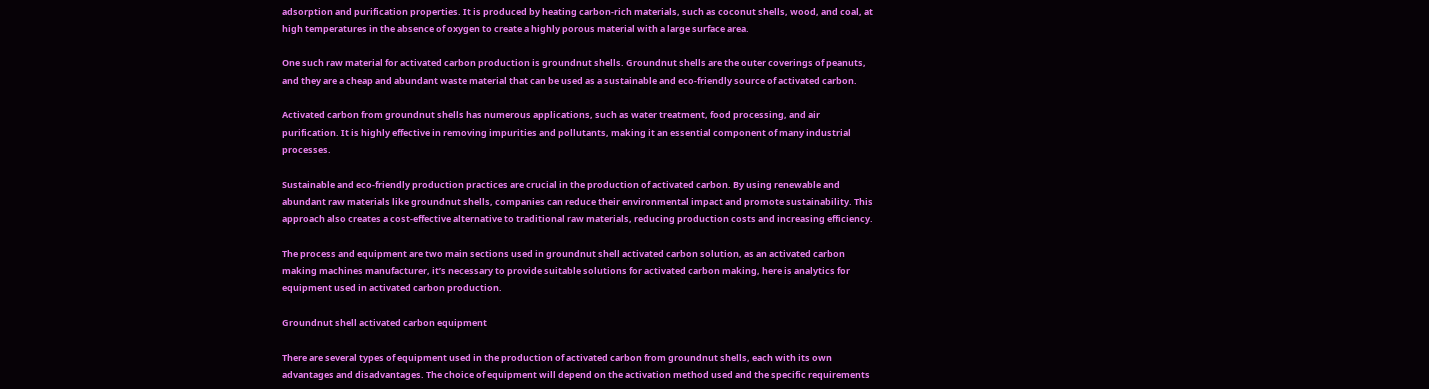adsorption and purification properties. It is produced by heating carbon-rich materials, such as coconut shells, wood, and coal, at high temperatures in the absence of oxygen to create a highly porous material with a large surface area.

One such raw material for activated carbon production is groundnut shells. Groundnut shells are the outer coverings of peanuts, and they are a cheap and abundant waste material that can be used as a sustainable and eco-friendly source of activated carbon.

Activated carbon from groundnut shells has numerous applications, such as water treatment, food processing, and air purification. It is highly effective in removing impurities and pollutants, making it an essential component of many industrial processes.

Sustainable and eco-friendly production practices are crucial in the production of activated carbon. By using renewable and abundant raw materials like groundnut shells, companies can reduce their environmental impact and promote sustainability. This approach also creates a cost-effective alternative to traditional raw materials, reducing production costs and increasing efficiency.

The process and equipment are two main sections used in groundnut shell activated carbon solution, as an activated carbon making machines manufacturer, it’s necessary to provide suitable solutions for activated carbon making, here is analytics for equipment used in activated carbon production.

Groundnut shell activated carbon equipment

There are several types of equipment used in the production of activated carbon from groundnut shells, each with its own advantages and disadvantages. The choice of equipment will depend on the activation method used and the specific requirements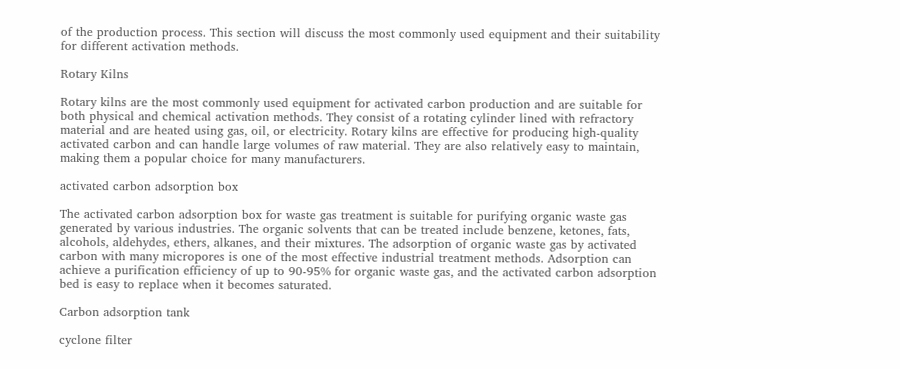of the production process. This section will discuss the most commonly used equipment and their suitability for different activation methods.

Rotary Kilns

Rotary kilns are the most commonly used equipment for activated carbon production and are suitable for both physical and chemical activation methods. They consist of a rotating cylinder lined with refractory material and are heated using gas, oil, or electricity. Rotary kilns are effective for producing high-quality activated carbon and can handle large volumes of raw material. They are also relatively easy to maintain, making them a popular choice for many manufacturers.

activated carbon adsorption box

The activated carbon adsorption box for waste gas treatment is suitable for purifying organic waste gas generated by various industries. The organic solvents that can be treated include benzene, ketones, fats, alcohols, aldehydes, ethers, alkanes, and their mixtures. The adsorption of organic waste gas by activated carbon with many micropores is one of the most effective industrial treatment methods. Adsorption can achieve a purification efficiency of up to 90-95% for organic waste gas, and the activated carbon adsorption bed is easy to replace when it becomes saturated.

Carbon adsorption tank

cyclone filter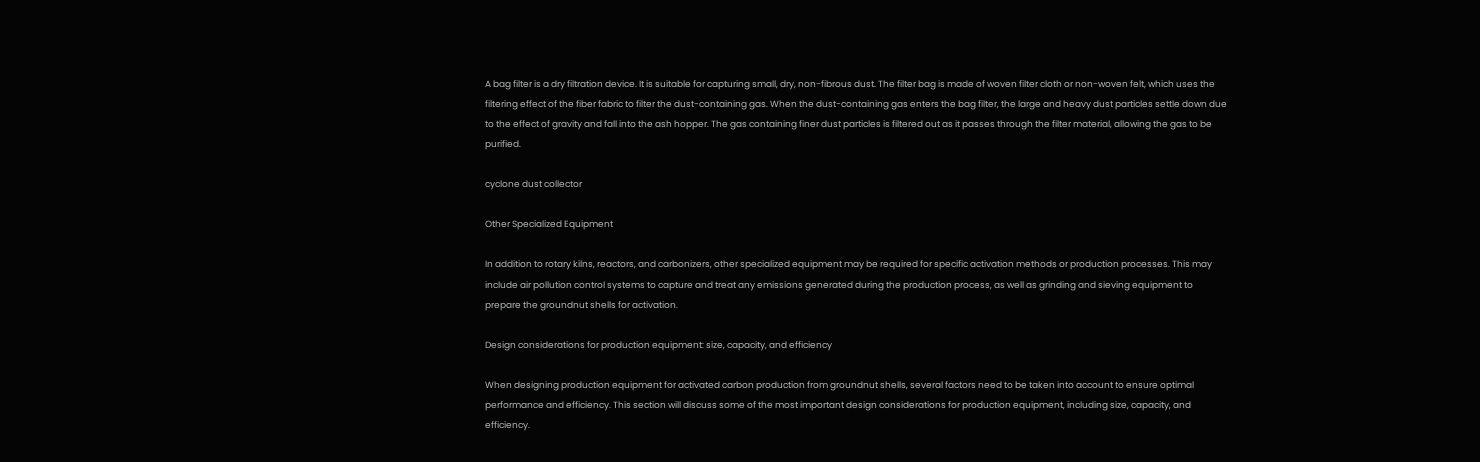A bag filter is a dry filtration device. It is suitable for capturing small, dry, non-fibrous dust. The filter bag is made of woven filter cloth or non-woven felt, which uses the filtering effect of the fiber fabric to filter the dust-containing gas. When the dust-containing gas enters the bag filter, the large and heavy dust particles settle down due to the effect of gravity and fall into the ash hopper. The gas containing finer dust particles is filtered out as it passes through the filter material, allowing the gas to be purified.

cyclone dust collector

Other Specialized Equipment

In addition to rotary kilns, reactors, and carbonizers, other specialized equipment may be required for specific activation methods or production processes. This may include air pollution control systems to capture and treat any emissions generated during the production process, as well as grinding and sieving equipment to prepare the groundnut shells for activation.

Design considerations for production equipment: size, capacity, and efficiency

When designing production equipment for activated carbon production from groundnut shells, several factors need to be taken into account to ensure optimal performance and efficiency. This section will discuss some of the most important design considerations for production equipment, including size, capacity, and efficiency.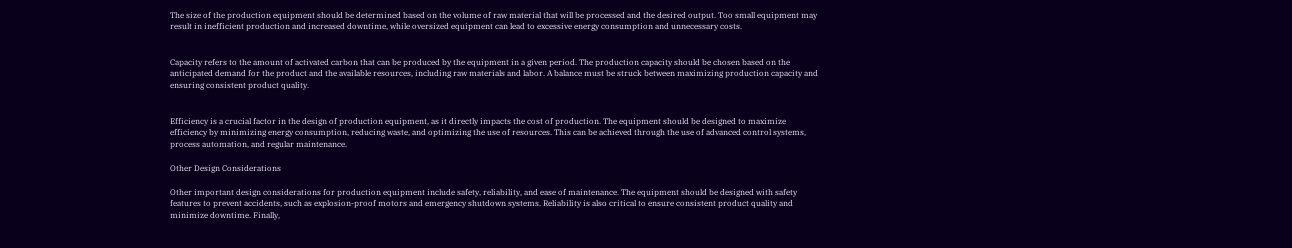The size of the production equipment should be determined based on the volume of raw material that will be processed and the desired output. Too small equipment may result in inefficient production and increased downtime, while oversized equipment can lead to excessive energy consumption and unnecessary costs.


Capacity refers to the amount of activated carbon that can be produced by the equipment in a given period. The production capacity should be chosen based on the anticipated demand for the product and the available resources, including raw materials and labor. A balance must be struck between maximizing production capacity and ensuring consistent product quality.


Efficiency is a crucial factor in the design of production equipment, as it directly impacts the cost of production. The equipment should be designed to maximize efficiency by minimizing energy consumption, reducing waste, and optimizing the use of resources. This can be achieved through the use of advanced control systems, process automation, and regular maintenance.

Other Design Considerations

Other important design considerations for production equipment include safety, reliability, and ease of maintenance. The equipment should be designed with safety features to prevent accidents, such as explosion-proof motors and emergency shutdown systems. Reliability is also critical to ensure consistent product quality and minimize downtime. Finally,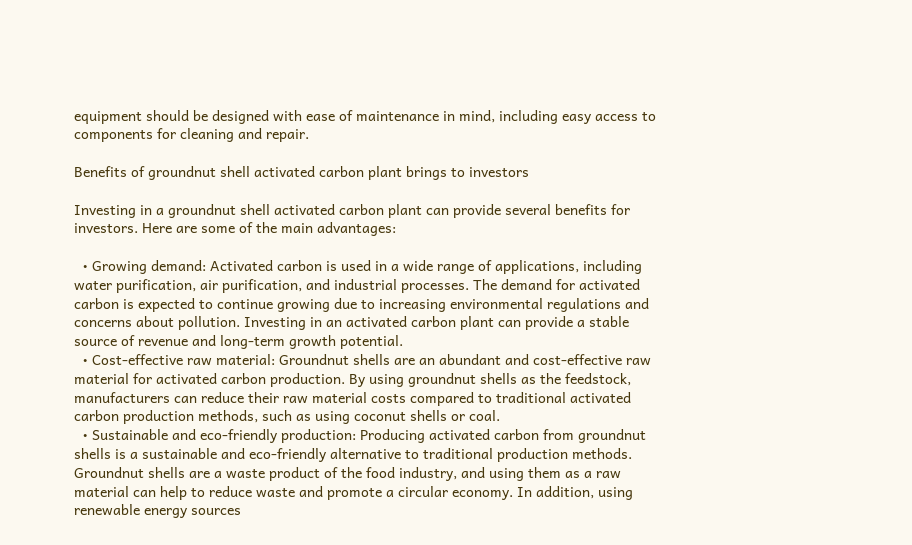equipment should be designed with ease of maintenance in mind, including easy access to components for cleaning and repair.

Benefits of groundnut shell activated carbon plant brings to investors

Investing in a groundnut shell activated carbon plant can provide several benefits for investors. Here are some of the main advantages:

  • Growing demand: Activated carbon is used in a wide range of applications, including water purification, air purification, and industrial processes. The demand for activated carbon is expected to continue growing due to increasing environmental regulations and concerns about pollution. Investing in an activated carbon plant can provide a stable source of revenue and long-term growth potential.
  • Cost-effective raw material: Groundnut shells are an abundant and cost-effective raw material for activated carbon production. By using groundnut shells as the feedstock, manufacturers can reduce their raw material costs compared to traditional activated carbon production methods, such as using coconut shells or coal.
  • Sustainable and eco-friendly production: Producing activated carbon from groundnut shells is a sustainable and eco-friendly alternative to traditional production methods. Groundnut shells are a waste product of the food industry, and using them as a raw material can help to reduce waste and promote a circular economy. In addition, using renewable energy sources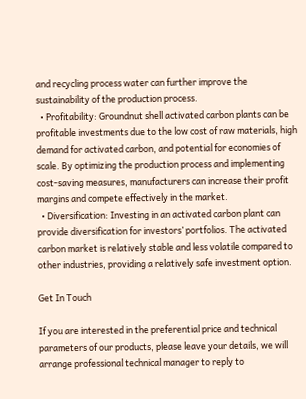and recycling process water can further improve the sustainability of the production process.
  • Profitability: Groundnut shell activated carbon plants can be profitable investments due to the low cost of raw materials, high demand for activated carbon, and potential for economies of scale. By optimizing the production process and implementing cost-saving measures, manufacturers can increase their profit margins and compete effectively in the market.
  • Diversification: Investing in an activated carbon plant can provide diversification for investors’ portfolios. The activated carbon market is relatively stable and less volatile compared to other industries, providing a relatively safe investment option.

Get In Touch

If you are interested in the preferential price and technical parameters of our products, please leave your details, we will arrange professional technical manager to reply to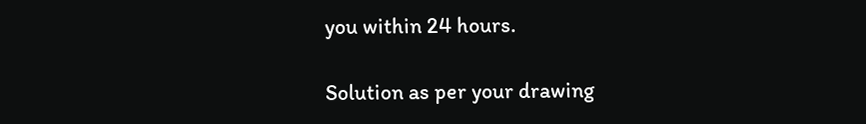you within 24 hours.

Solution as per your drawing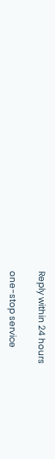Reply within 24 hours

one-stop service